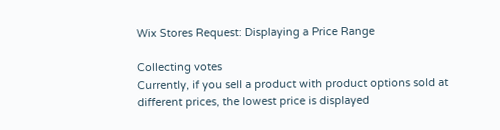Wix Stores Request: Displaying a Price Range

Collecting votes
Currently, if you sell a product with product options sold at different prices, the lowest price is displayed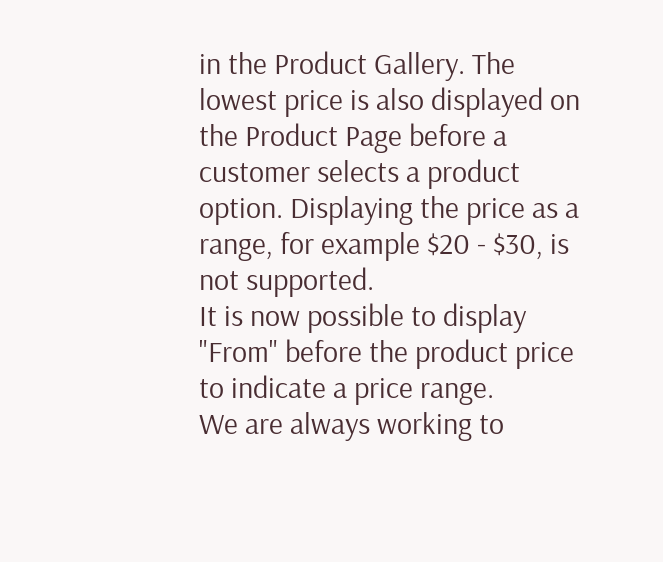in the Product Gallery. The lowest price is also displayed on the Product Page before a customer selects a product option. Displaying the price as a range, for example $20 - $30, is not supported.
It is now possible to display "From" before the product price to indicate a price range.
We are always working to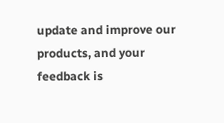update and improve our products, and your feedback is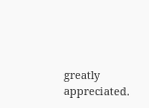greatly appreciated.